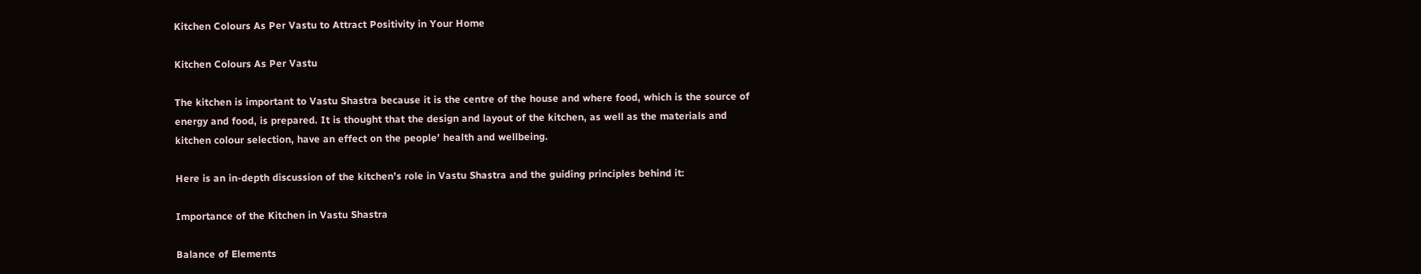Kitchen Colours As Per Vastu to Attract Positivity in Your Home

Kitchen Colours As Per Vastu

The kitchen is important to Vastu Shastra because it is the centre of the house and where food, which is the source of energy and food, is prepared. It is thought that the design and layout of the kitchen, as well as the materials and kitchen colour selection, have an effect on the people’ health and wellbeing.

Here is an in-depth discussion of the kitchen’s role in Vastu Shastra and the guiding principles behind it:

Importance of the Kitchen in Vastu Shastra

Balance of Elements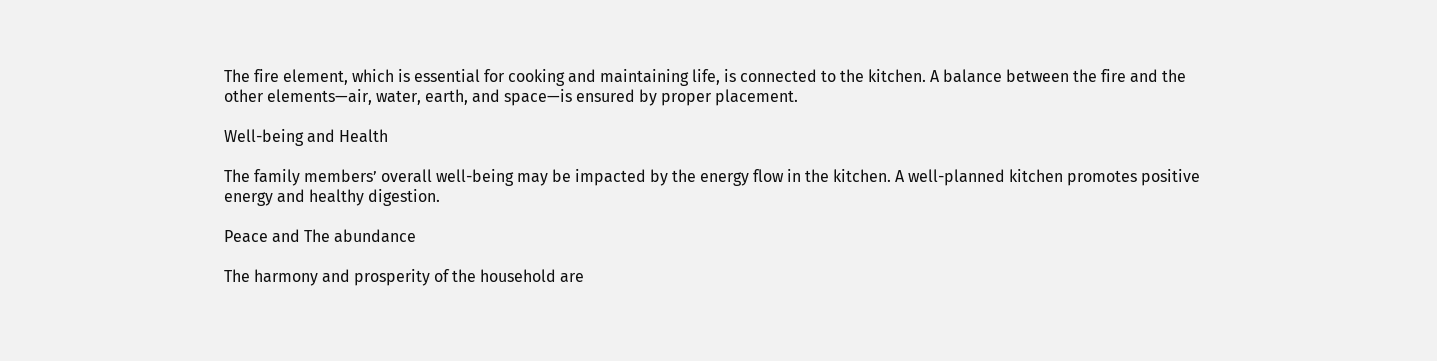The fire element, which is essential for cooking and maintaining life, is connected to the kitchen. A balance between the fire and the other elements—air, water, earth, and space—is ensured by proper placement.

Well-being and Health

The family members’ overall well-being may be impacted by the energy flow in the kitchen. A well-planned kitchen promotes positive energy and healthy digestion.

Peace and The abundance

The harmony and prosperity of the household are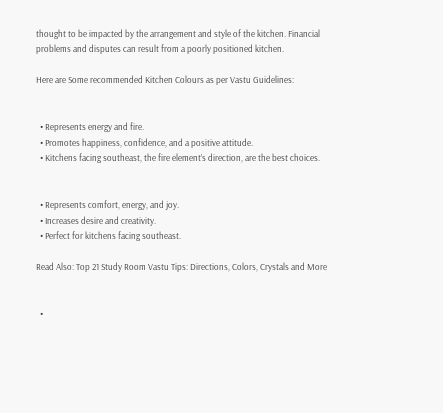thought to be impacted by the arrangement and style of the kitchen. Financial problems and disputes can result from a poorly positioned kitchen.

Here are Some recommended Kitchen Colours as per Vastu Guidelines:


  • Represents energy and fire.
  • Promotes happiness, confidence, and a positive attitude.
  • Kitchens facing southeast, the fire element’s direction, are the best choices.


  • Represents comfort, energy, and joy.
  • Increases desire and creativity.
  • Perfect for kitchens facing southeast.

Read Also: Top 21 Study Room Vastu Tips: Directions, Colors, Crystals and More


  •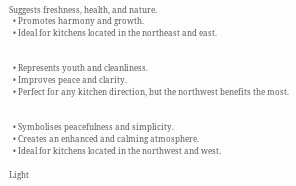Suggests freshness, health, and nature.
  • Promotes harmony and growth.
  • Ideal for kitchens located in the northeast and east.


  • Represents youth and cleanliness.
  • Improves peace and clarity.
  • Perfect for any kitchen direction, but the northwest benefits the most.


  • Symbolises peacefulness and simplicity.
  • Creates an enhanced and calming atmosphere.
  • Ideal for kitchens located in the northwest and west.

Light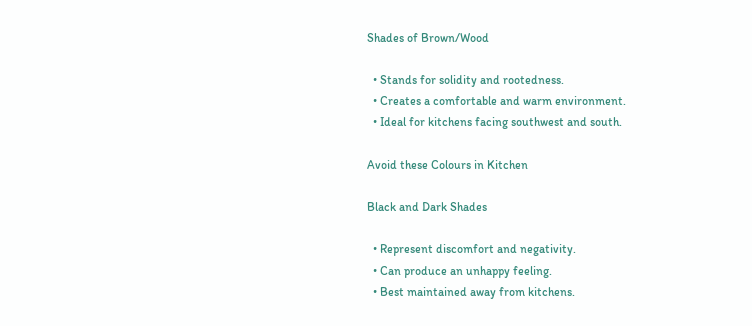Shades of Brown/Wood

  • Stands for solidity and rootedness.
  • Creates a comfortable and warm environment.
  • Ideal for kitchens facing southwest and south.

Avoid these Colours in Kitchen

Black and Dark Shades

  • Represent discomfort and negativity.
  • Can produce an unhappy feeling.
  • Best maintained away from kitchens.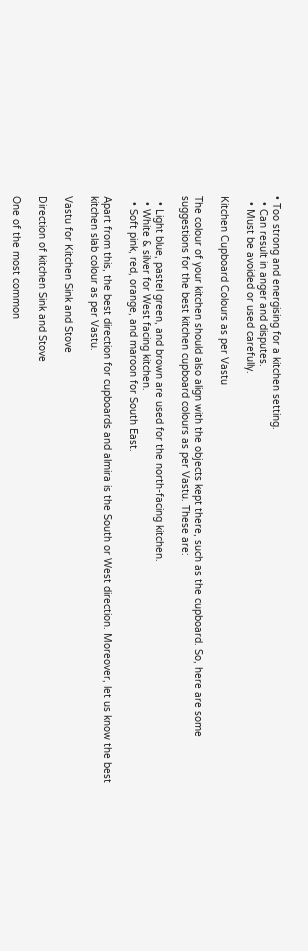• Too strong and energising for a kitchen setting.
  • Can result in anger and disputes.
  • Must be avoided or used carefully.

Kitchen Cupboard Colours as per Vastu

The colour of your kitchen should also align with the objects kept there, such as the cupboard. So, here are some suggestions for the best kitchen cupboard colours as per Vastu. These are:

  • Light blue, pastel green, and brown are used for the north-facing kitchen.
  • White & silver for West facing kitchen.
  • Soft pink, red, orange, and maroon for South East.

Apart from this, the best direction for cupboards and almira is the South or West direction. Moreover, let us know the best kitchen slab colour as per Vastu.

Vastu for Kitchen Sink and Stove

Direction of kitchen Sink and Stove

One of the most common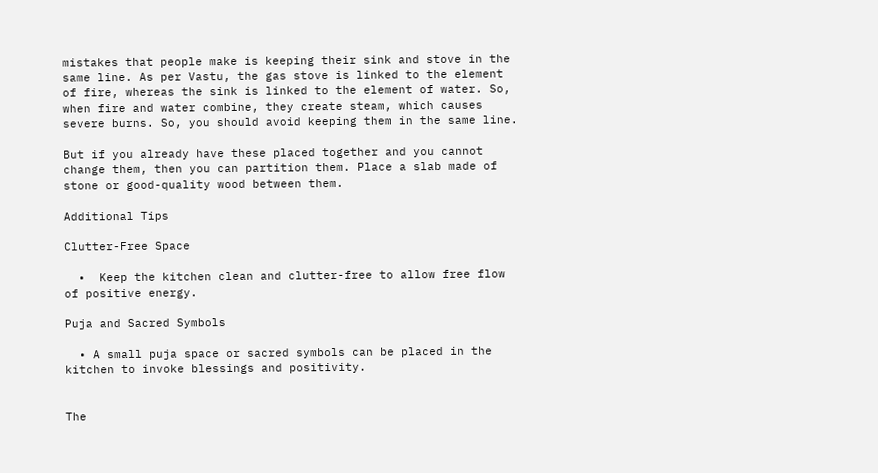mistakes that people make is keeping their sink and stove in the same line. As per Vastu, the gas stove is linked to the element of fire, whereas the sink is linked to the element of water. So, when fire and water combine, they create steam, which causes severe burns. So, you should avoid keeping them in the same line.

But if you already have these placed together and you cannot change them, then you can partition them. Place a slab made of stone or good-quality wood between them.

Additional Tips

Clutter-Free Space

  •  Keep the kitchen clean and clutter-free to allow free flow of positive energy.

Puja and Sacred Symbols

  • A small puja space or sacred symbols can be placed in the kitchen to invoke blessings and positivity.


The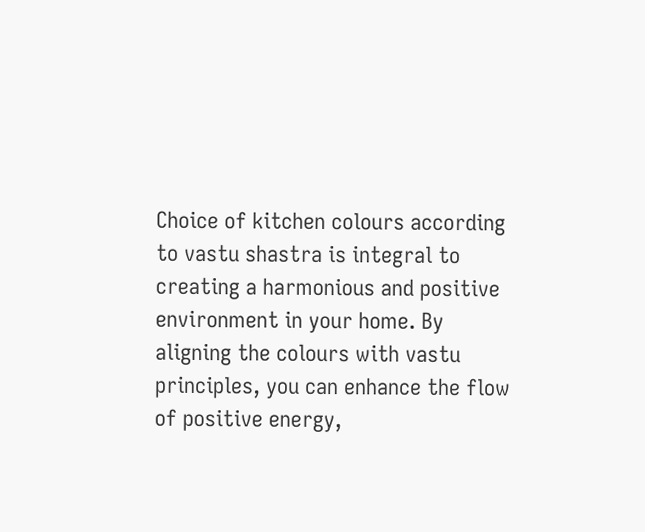Choice of kitchen colours according to vastu shastra is integral to creating a harmonious and positive environment in your home. By aligning the colours with vastu principles, you can enhance the flow of positive energy,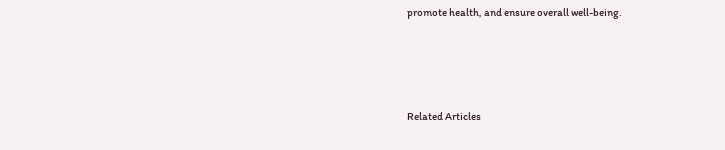promote health, and ensure overall well-being.







Related Articles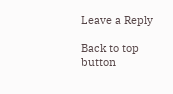Leave a Reply

Back to top button